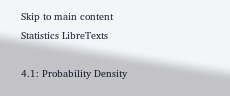Skip to main content
Statistics LibreTexts

4.1: Probability Density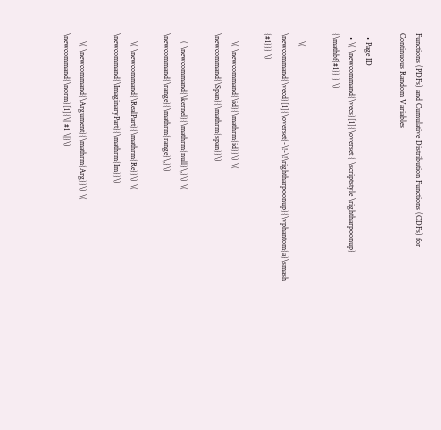Functions (PDFs) and Cumulative Distribution Functions (CDFs) for Continuous Random Variables

  • Page ID
  • \( \newcommand{\vecs}[1]{\overset { \scriptstyle \rightharpoonup} {\mathbf{#1}} } \)

    \( \newcommand{\vecd}[1]{\overset{-\!-\!\rightharpoonup}{\vphantom{a}\smash {#1}}} \)

    \( \newcommand{\id}{\mathrm{id}}\) \( \newcommand{\Span}{\mathrm{span}}\)

    ( \newcommand{\kernel}{\mathrm{null}\,}\) \( \newcommand{\range}{\mathrm{range}\,}\)

    \( \newcommand{\RealPart}{\mathrm{Re}}\) \( \newcommand{\ImaginaryPart}{\mathrm{Im}}\)

    \( \newcommand{\Argument}{\mathrm{Arg}}\) \( \newcommand{\norm}[1]{\| #1 \|}\)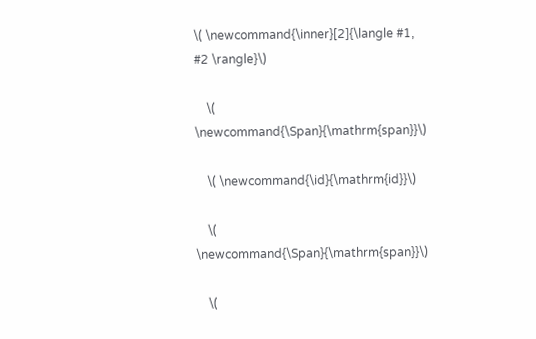\( \newcommand{\inner}[2]{\langle #1, #2 \rangle}\)

    \( \newcommand{\Span}{\mathrm{span}}\)

    \( \newcommand{\id}{\mathrm{id}}\)

    \( \newcommand{\Span}{\mathrm{span}}\)

    \(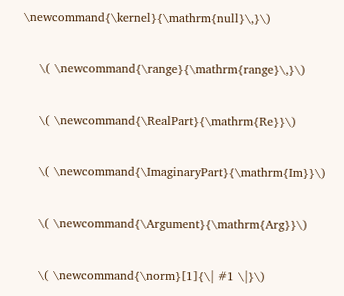\newcommand{\kernel}{\mathrm{null}\,}\)

    \( \newcommand{\range}{\mathrm{range}\,}\)

    \( \newcommand{\RealPart}{\mathrm{Re}}\)

    \( \newcommand{\ImaginaryPart}{\mathrm{Im}}\)

    \( \newcommand{\Argument}{\mathrm{Arg}}\)

    \( \newcommand{\norm}[1]{\| #1 \|}\)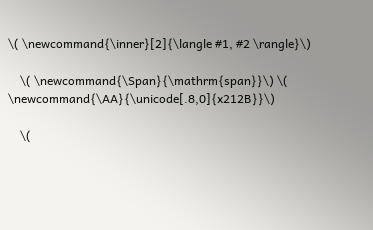\( \newcommand{\inner}[2]{\langle #1, #2 \rangle}\)

    \( \newcommand{\Span}{\mathrm{span}}\) \( \newcommand{\AA}{\unicode[.8,0]{x212B}}\)

    \(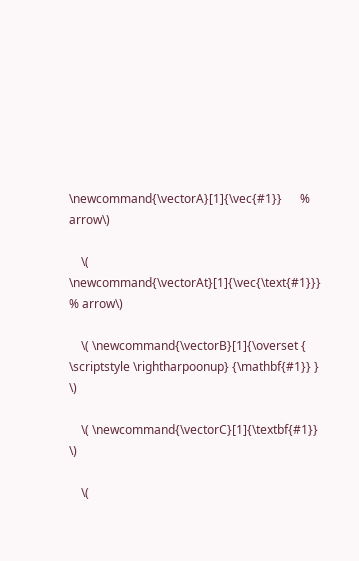\newcommand{\vectorA}[1]{\vec{#1}}      % arrow\)

    \( \newcommand{\vectorAt}[1]{\vec{\text{#1}}}      % arrow\)

    \( \newcommand{\vectorB}[1]{\overset { \scriptstyle \rightharpoonup} {\mathbf{#1}} } \)

    \( \newcommand{\vectorC}[1]{\textbf{#1}} \)

    \(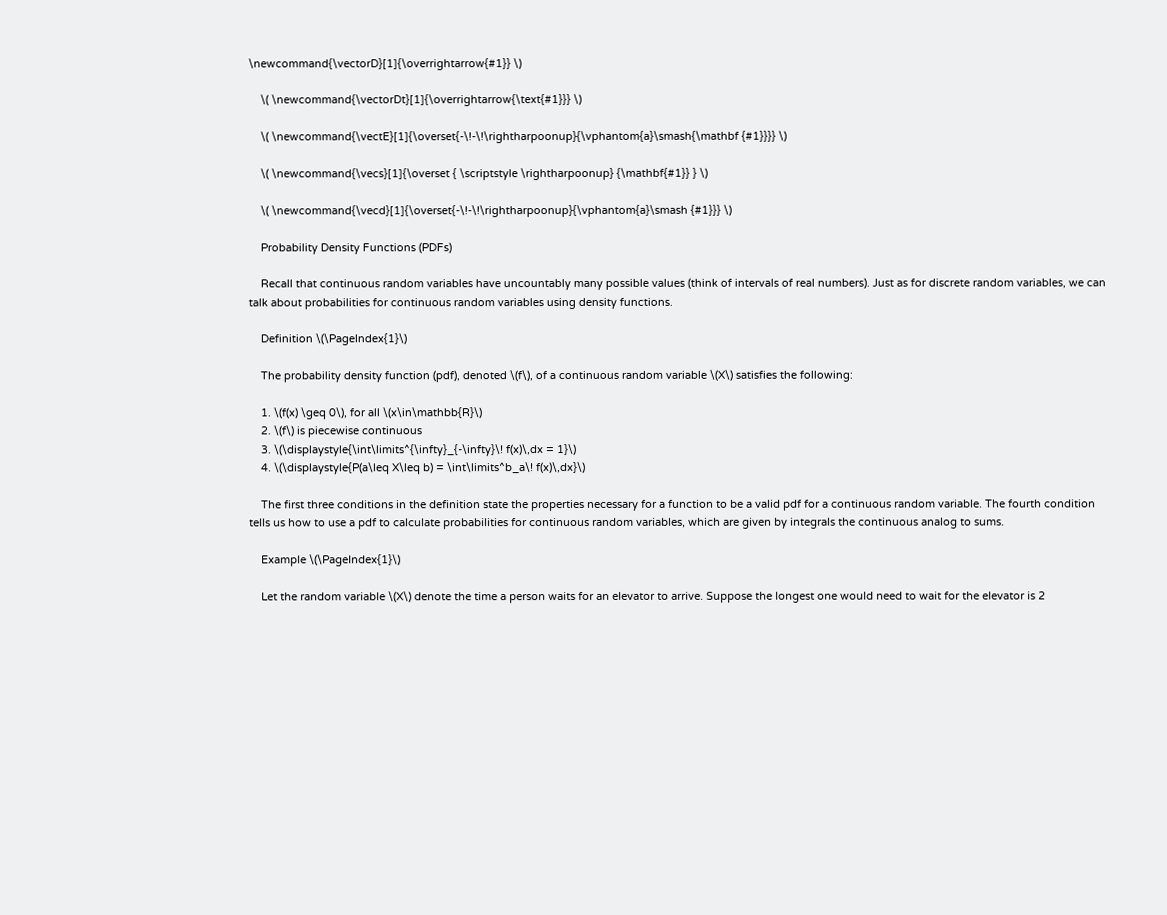\newcommand{\vectorD}[1]{\overrightarrow{#1}} \)

    \( \newcommand{\vectorDt}[1]{\overrightarrow{\text{#1}}} \)

    \( \newcommand{\vectE}[1]{\overset{-\!-\!\rightharpoonup}{\vphantom{a}\smash{\mathbf {#1}}}} \)

    \( \newcommand{\vecs}[1]{\overset { \scriptstyle \rightharpoonup} {\mathbf{#1}} } \)

    \( \newcommand{\vecd}[1]{\overset{-\!-\!\rightharpoonup}{\vphantom{a}\smash {#1}}} \)

    Probability Density Functions (PDFs)

    Recall that continuous random variables have uncountably many possible values (think of intervals of real numbers). Just as for discrete random variables, we can talk about probabilities for continuous random variables using density functions.

    Definition \(\PageIndex{1}\)

    The probability density function (pdf), denoted \(f\), of a continuous random variable \(X\) satisfies the following:

    1. \(f(x) \geq 0\), for all \(x\in\mathbb{R}\)
    2. \(f\) is piecewise continuous
    3. \(\displaystyle{\int\limits^{\infty}_{-\infty}\! f(x)\,dx = 1}\)
    4. \(\displaystyle{P(a\leq X\leq b) = \int\limits^b_a\! f(x)\,dx}\)

    The first three conditions in the definition state the properties necessary for a function to be a valid pdf for a continuous random variable. The fourth condition tells us how to use a pdf to calculate probabilities for continuous random variables, which are given by integrals the continuous analog to sums.

    Example \(\PageIndex{1}\)

    Let the random variable \(X\) denote the time a person waits for an elevator to arrive. Suppose the longest one would need to wait for the elevator is 2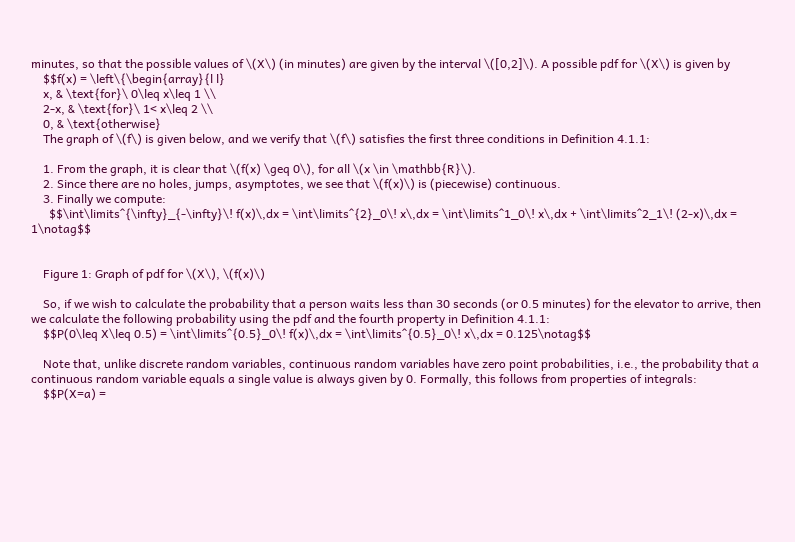minutes, so that the possible values of \(X\) (in minutes) are given by the interval \([0,2]\). A possible pdf for \(X\) is given by
    $$f(x) = \left\{\begin{array}{l l}
    x, & \text{for}\ 0\leq x\leq 1 \\
    2-x, & \text{for}\ 1< x\leq 2 \\
    0, & \text{otherwise}
    The graph of \(f\) is given below, and we verify that \(f\) satisfies the first three conditions in Definition 4.1.1:

    1. From the graph, it is clear that \(f(x) \geq 0\), for all \(x \in \mathbb{R}\).
    2. Since there are no holes, jumps, asymptotes, we see that \(f(x)\) is (piecewise) continuous.
    3. Finally we compute:
      $$\int\limits^{\infty}_{-\infty}\! f(x)\,dx = \int\limits^{2}_0\! x\,dx = \int\limits^1_0\! x\,dx + \int\limits^2_1\! (2-x)\,dx = 1\notag$$


    Figure 1: Graph of pdf for \(X\), \(f(x)\)

    So, if we wish to calculate the probability that a person waits less than 30 seconds (or 0.5 minutes) for the elevator to arrive, then we calculate the following probability using the pdf and the fourth property in Definition 4.1.1:
    $$P(0\leq X\leq 0.5) = \int\limits^{0.5}_0\! f(x)\,dx = \int\limits^{0.5}_0\! x\,dx = 0.125\notag$$

    Note that, unlike discrete random variables, continuous random variables have zero point probabilities, i.e., the probability that a continuous random variable equals a single value is always given by 0. Formally, this follows from properties of integrals:
    $$P(X=a) =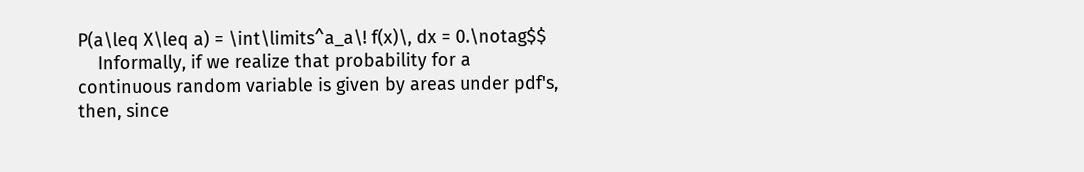P(a\leq X\leq a) = \int\limits^a_a\! f(x)\, dx = 0.\notag$$
    Informally, if we realize that probability for a continuous random variable is given by areas under pdf's, then, since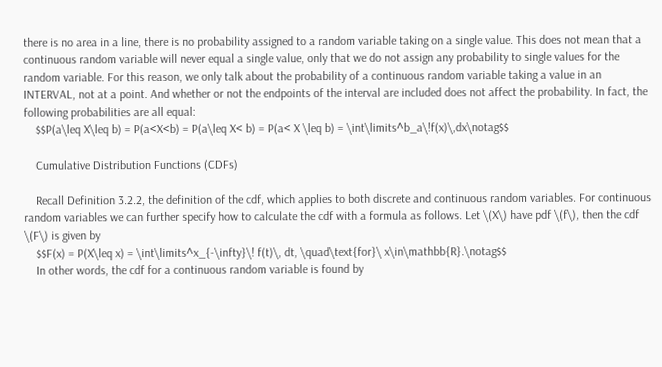there is no area in a line, there is no probability assigned to a random variable taking on a single value. This does not mean that a continuous random variable will never equal a single value, only that we do not assign any probability to single values for the random variable. For this reason, we only talk about the probability of a continuous random variable taking a value in an INTERVAL, not at a point. And whether or not the endpoints of the interval are included does not affect the probability. In fact, the following probabilities are all equal:
    $$P(a\leq X\leq b) = P(a<X<b) = P(a\leq X< b) = P(a< X \leq b) = \int\limits^b_a\!f(x)\,dx\notag$$

    Cumulative Distribution Functions (CDFs)

    Recall Definition 3.2.2, the definition of the cdf, which applies to both discrete and continuous random variables. For continuous random variables we can further specify how to calculate the cdf with a formula as follows. Let \(X\) have pdf \(f\), then the cdf \(F\) is given by
    $$F(x) = P(X\leq x) = \int\limits^x_{-\infty}\! f(t)\, dt, \quad\text{for}\ x\in\mathbb{R}.\notag$$
    In other words, the cdf for a continuous random variable is found by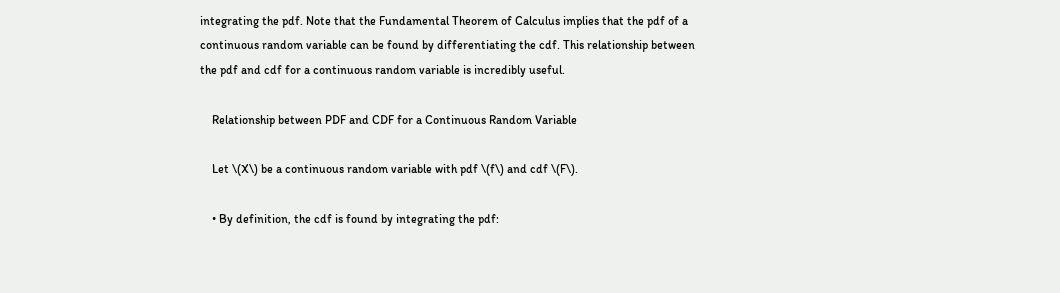integrating the pdf. Note that the Fundamental Theorem of Calculus implies that the pdf of a continuous random variable can be found by differentiating the cdf. This relationship between the pdf and cdf for a continuous random variable is incredibly useful.

    Relationship between PDF and CDF for a Continuous Random Variable

    Let \(X\) be a continuous random variable with pdf \(f\) and cdf \(F\).

    • By definition, the cdf is found by integrating the pdf: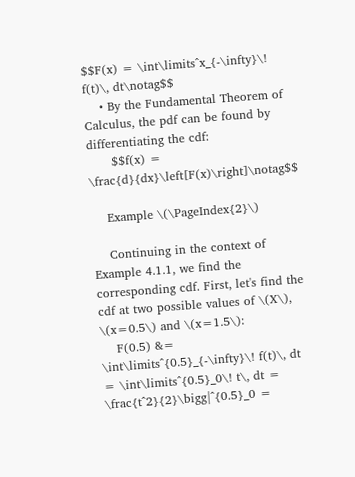$$F(x) = \int\limits^x_{-\infty}\! f(t)\, dt\notag$$
    • By the Fundamental Theorem of Calculus, the pdf can be found by differentiating the cdf:
      $$f(x) = \frac{d}{dx}\left[F(x)\right]\notag$$

    Example \(\PageIndex{2}\)

    Continuing in the context of Example 4.1.1, we find the corresponding cdf. First, let's find the cdf at two possible values of \(X\), \(x=0.5\) and \(x=1.5\):
    F(0.5) &= \int\limits^{0.5}_{-\infty}\! f(t)\, dt = \int\limits^{0.5}_0\! t\, dt = \frac{t^2}{2}\bigg|^{0.5}_0 =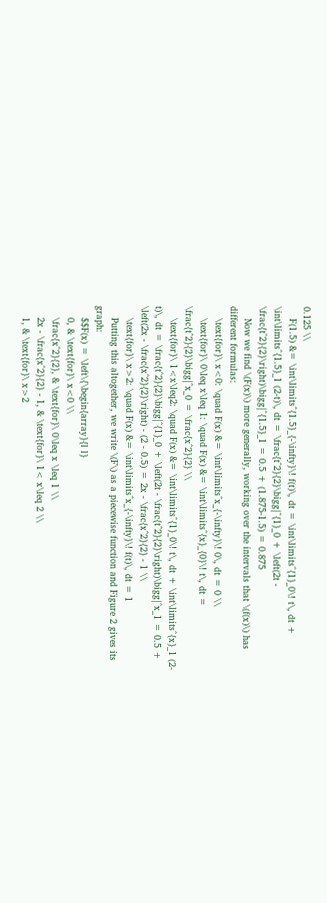0.125 \\
    F(1.5) &= \int\limits^{1.5}_{-\infty}\! f(t)\, dt = \int\limits^{1}_0\! t\, dt + \int\limits^{1.5}_1 (2-t)\, dt = \frac{t^2}{2}\bigg|^{1}_0 + \left(2t - \frac{t^2}{2}\right)\bigg|^{1.5}_1 = 0.5 + (1.875-1.5) = 0.875
    Now we find \(F(x)\) more generally, working over the intervals that \(f(x)\) has different formulas:
    \text{for}\ x<0: \quad F(x) &= \int\limits^x_{-\infty}\! 0\, dt = 0 \\
    \text{for}\ 0\leq x\leq 1: \quad F(x) &= \int\limits^{x}_{0}\! t\, dt = \frac{t^2}{2}\bigg|^x_0 = \frac{x^2}{2} \\
    \text{for}\ 1<x\leq2: \quad F(x) &= \int\limits^{1}_0\! t\, dt + \int\limits^{x}_1 (2-t)\, dt = \frac{t^2}{2}\bigg|^{1}_0 + \left(2t - \frac{t^2}{2}\right)\bigg|^x_1 = 0.5 + \left(2x - \frac{x^2}{2}\right) - (2 - 0.5) = 2x - \frac{x^2}{2} - 1 \\
    \text{for}\ x>2: \quad F(x) &= \int\limits^x_{-\infty}\! f(t)\, dt = 1
    Putting this altogether, we write \(F\) as a piecewise function and Figure 2 gives its graph:
    $$F(x) = \left\{\begin{array}{l l}
    0, & \text{for}\ x<0 \\
    \frac{x^2}{2}, & \text{for}\ 0\leq x \leq 1 \\
    2x - \frac{x^2}{2} - 1, & \text{for}\ 1< x\leq 2 \\
    1, & \text{for}\ x>2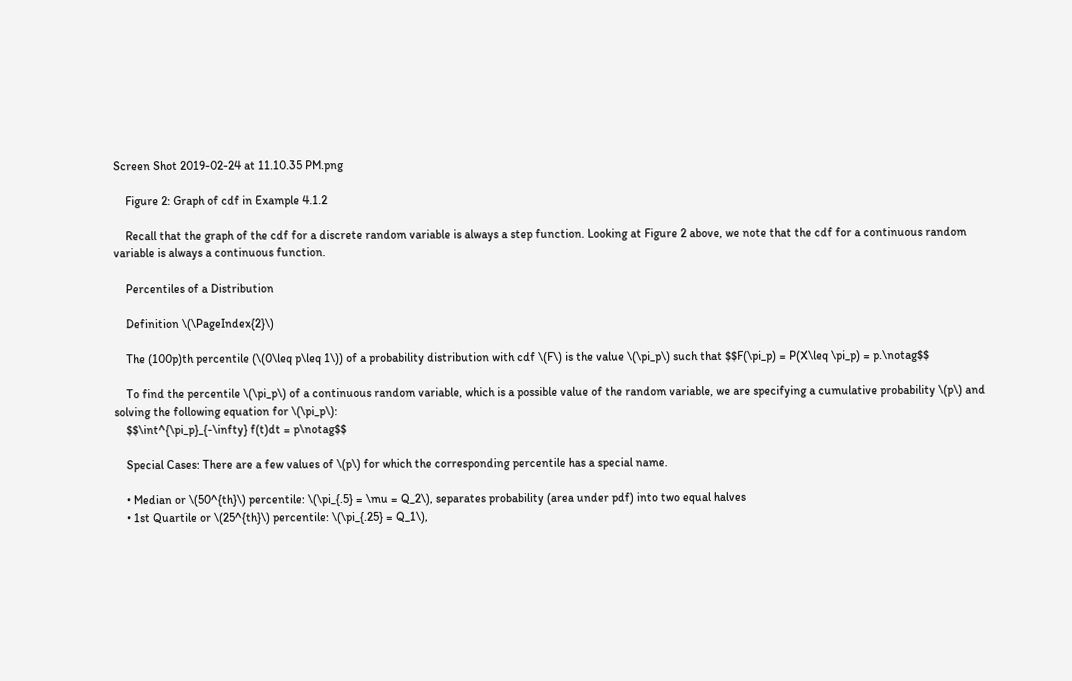Screen Shot 2019-02-24 at 11.10.35 PM.png

    Figure 2: Graph of cdf in Example 4.1.2

    Recall that the graph of the cdf for a discrete random variable is always a step function. Looking at Figure 2 above, we note that the cdf for a continuous random variable is always a continuous function.

    Percentiles of a Distribution

    Definition \(\PageIndex{2}\)

    The (100p)th percentile (\(0\leq p\leq 1\)) of a probability distribution with cdf \(F\) is the value \(\pi_p\) such that $$F(\pi_p) = P(X\leq \pi_p) = p.\notag$$

    To find the percentile \(\pi_p\) of a continuous random variable, which is a possible value of the random variable, we are specifying a cumulative probability \(p\) and solving the following equation for \(\pi_p\):
    $$\int^{\pi_p}_{-\infty} f(t)dt = p\notag$$

    Special Cases: There are a few values of \(p\) for which the corresponding percentile has a special name.

    • Median or \(50^{th}\) percentile: \(\pi_{.5} = \mu = Q_2\), separates probability (area under pdf) into two equal halves
    • 1st Quartile or \(25^{th}\) percentile: \(\pi_{.25} = Q_1\),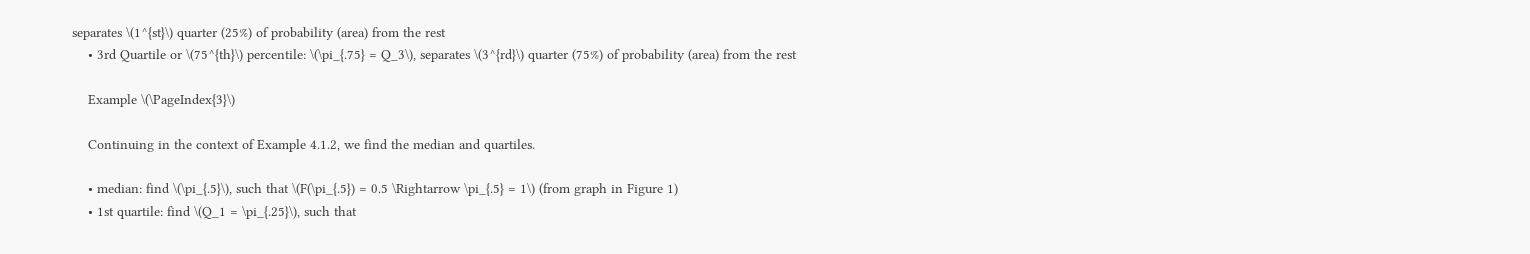separates \(1^{st}\) quarter (25%) of probability (area) from the rest
    • 3rd Quartile or \(75^{th}\) percentile: \(\pi_{.75} = Q_3\), separates \(3^{rd}\) quarter (75%) of probability (area) from the rest

    Example \(\PageIndex{3}\)

    Continuing in the context of Example 4.1.2, we find the median and quartiles.

    • median: find \(\pi_{.5}\), such that \(F(\pi_{.5}) = 0.5 \Rightarrow \pi_{.5} = 1\) (from graph in Figure 1)
    • 1st quartile: find \(Q_1 = \pi_{.25}\), such that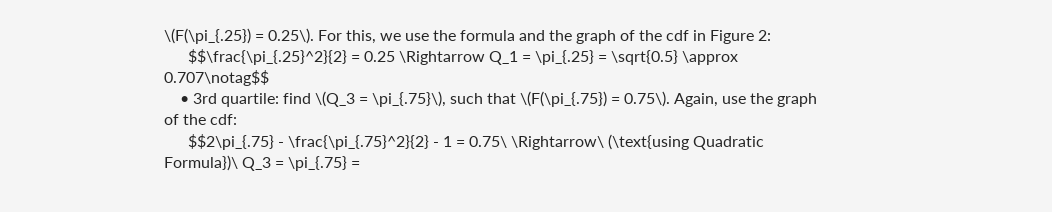\(F(\pi_{.25}) = 0.25\). For this, we use the formula and the graph of the cdf in Figure 2:
      $$\frac{\pi_{.25}^2}{2} = 0.25 \Rightarrow Q_1 = \pi_{.25} = \sqrt{0.5} \approx 0.707\notag$$
    • 3rd quartile: find \(Q_3 = \pi_{.75}\), such that \(F(\pi_{.75}) = 0.75\). Again, use the graph of the cdf:
      $$2\pi_{.75} - \frac{\pi_{.75}^2}{2} - 1 = 0.75\ \Rightarrow\ (\text{using Quadratic Formula})\ Q_3 = \pi_{.75} =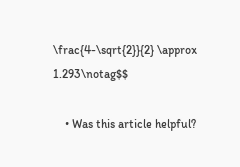\frac{4-\sqrt{2}}{2} \approx 1.293\notag$$

    • Was this article helpful?